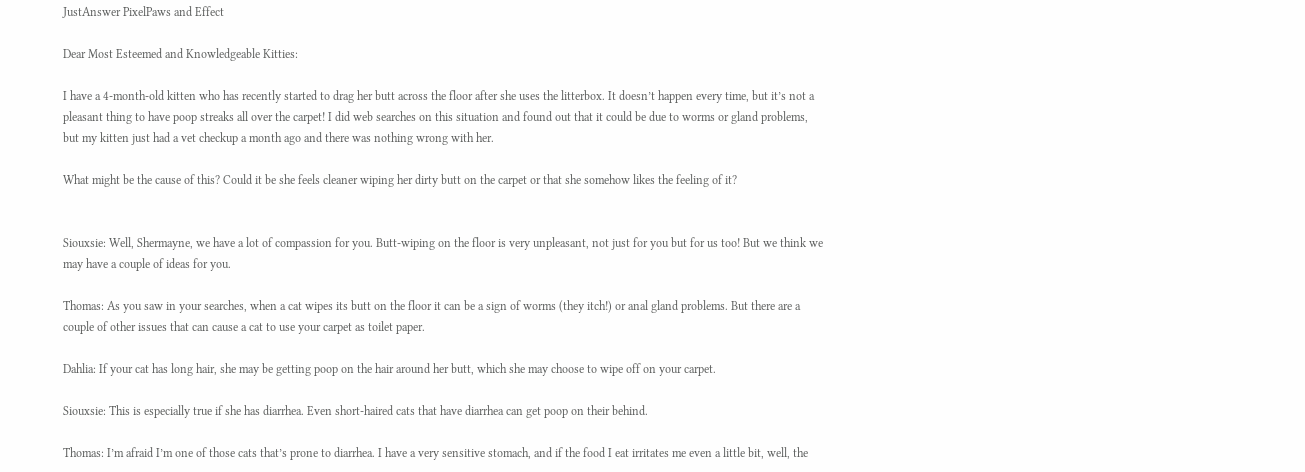JustAnswer PixelPaws and Effect

Dear Most Esteemed and Knowledgeable Kitties:

I have a 4-month-old kitten who has recently started to drag her butt across the floor after she uses the litterbox. It doesn’t happen every time, but it’s not a pleasant thing to have poop streaks all over the carpet! I did web searches on this situation and found out that it could be due to worms or gland problems, but my kitten just had a vet checkup a month ago and there was nothing wrong with her.

What might be the cause of this? Could it be she feels cleaner wiping her dirty butt on the carpet or that she somehow likes the feeling of it?


Siouxsie: Well, Shermayne, we have a lot of compassion for you. Butt-wiping on the floor is very unpleasant, not just for you but for us too! But we think we may have a couple of ideas for you.

Thomas: As you saw in your searches, when a cat wipes its butt on the floor it can be a sign of worms (they itch!) or anal gland problems. But there are a couple of other issues that can cause a cat to use your carpet as toilet paper.

Dahlia: If your cat has long hair, she may be getting poop on the hair around her butt, which she may choose to wipe off on your carpet.

Siouxsie: This is especially true if she has diarrhea. Even short-haired cats that have diarrhea can get poop on their behind.

Thomas: I’m afraid I’m one of those cats that’s prone to diarrhea. I have a very sensitive stomach, and if the food I eat irritates me even a little bit, well, the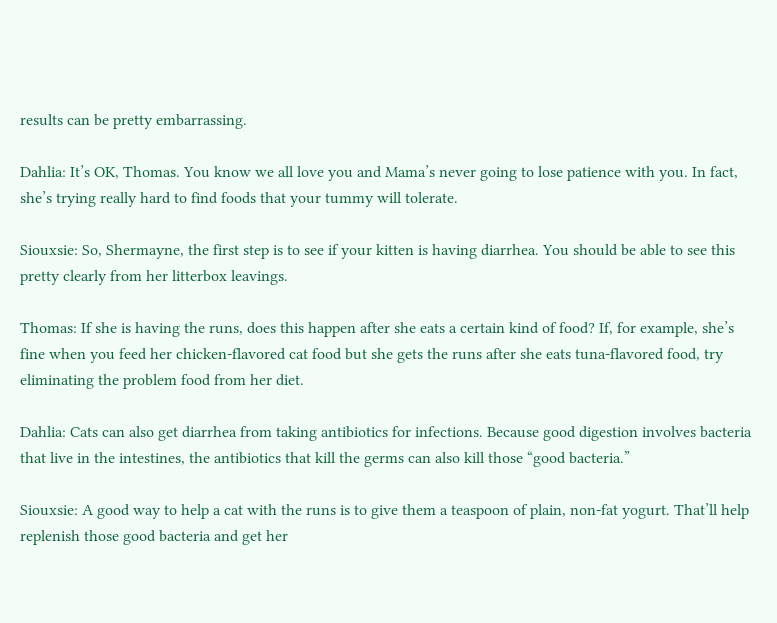results can be pretty embarrassing.

Dahlia: It’s OK, Thomas. You know we all love you and Mama’s never going to lose patience with you. In fact, she’s trying really hard to find foods that your tummy will tolerate.

Siouxsie: So, Shermayne, the first step is to see if your kitten is having diarrhea. You should be able to see this pretty clearly from her litterbox leavings.

Thomas: If she is having the runs, does this happen after she eats a certain kind of food? If, for example, she’s fine when you feed her chicken-flavored cat food but she gets the runs after she eats tuna-flavored food, try eliminating the problem food from her diet.

Dahlia: Cats can also get diarrhea from taking antibiotics for infections. Because good digestion involves bacteria that live in the intestines, the antibiotics that kill the germs can also kill those “good bacteria.”

Siouxsie: A good way to help a cat with the runs is to give them a teaspoon of plain, non-fat yogurt. That’ll help replenish those good bacteria and get her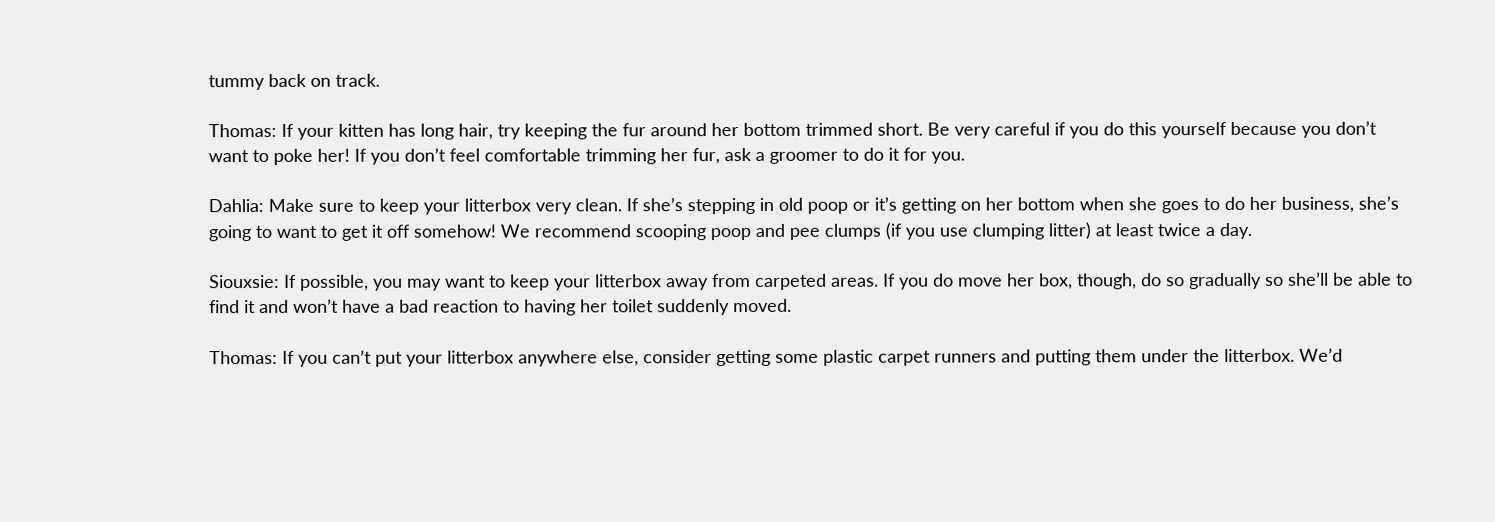tummy back on track.

Thomas: If your kitten has long hair, try keeping the fur around her bottom trimmed short. Be very careful if you do this yourself because you don’t want to poke her! If you don’t feel comfortable trimming her fur, ask a groomer to do it for you.

Dahlia: Make sure to keep your litterbox very clean. If she’s stepping in old poop or it’s getting on her bottom when she goes to do her business, she’s going to want to get it off somehow! We recommend scooping poop and pee clumps (if you use clumping litter) at least twice a day.

Siouxsie: If possible, you may want to keep your litterbox away from carpeted areas. If you do move her box, though, do so gradually so she’ll be able to find it and won’t have a bad reaction to having her toilet suddenly moved.

Thomas: If you can’t put your litterbox anywhere else, consider getting some plastic carpet runners and putting them under the litterbox. We’d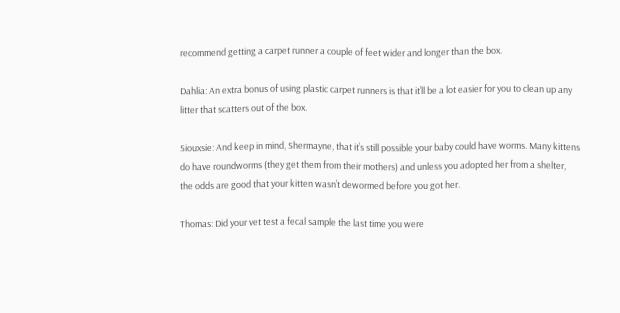recommend getting a carpet runner a couple of feet wider and longer than the box.

Dahlia: An extra bonus of using plastic carpet runners is that it’ll be a lot easier for you to clean up any litter that scatters out of the box.

Siouxsie: And keep in mind, Shermayne, that it’s still possible your baby could have worms. Many kittens do have roundworms (they get them from their mothers) and unless you adopted her from a shelter, the odds are good that your kitten wasn’t dewormed before you got her.

Thomas: Did your vet test a fecal sample the last time you were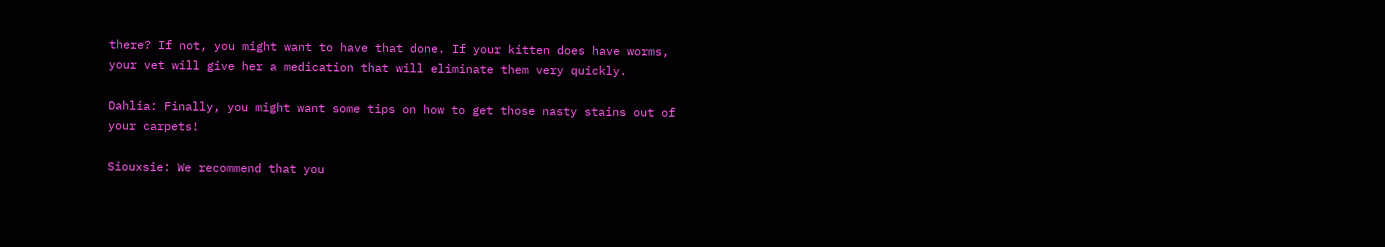there? If not, you might want to have that done. If your kitten does have worms, your vet will give her a medication that will eliminate them very quickly.

Dahlia: Finally, you might want some tips on how to get those nasty stains out of your carpets!

Siouxsie: We recommend that you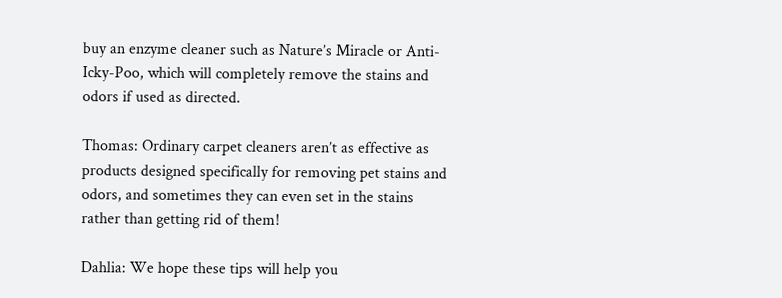buy an enzyme cleaner such as Nature’s Miracle or Anti-Icky-Poo, which will completely remove the stains and odors if used as directed.

Thomas: Ordinary carpet cleaners aren’t as effective as products designed specifically for removing pet stains and odors, and sometimes they can even set in the stains rather than getting rid of them!

Dahlia: We hope these tips will help you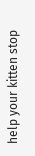help your kitten stop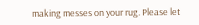making messes on your rug. Please let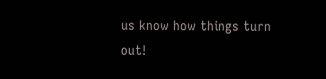us know how things turn out!